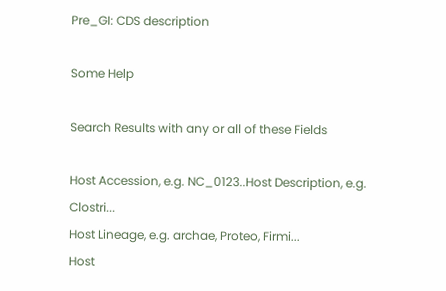Pre_GI: CDS description

Some Help

Search Results with any or all of these Fields

Host Accession, e.g. NC_0123..Host Description, e.g. Clostri...
Host Lineage, e.g. archae, Proteo, Firmi...
Host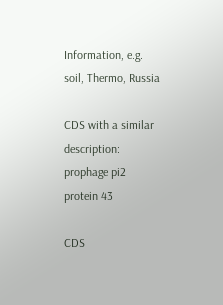Information, e.g. soil, Thermo, Russia

CDS with a similar description: prophage pi2 protein 43

CDS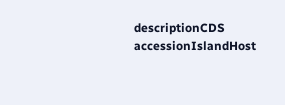descriptionCDS accessionIslandHost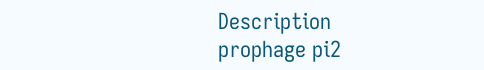Description
prophage pi2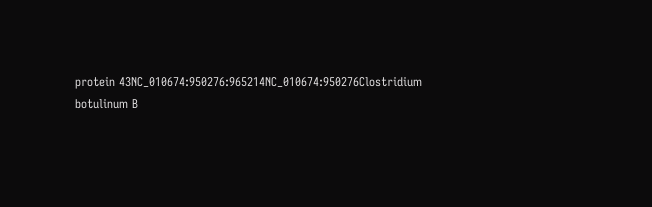protein 43NC_010674:950276:965214NC_010674:950276Clostridium botulinum B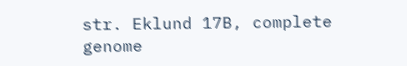str. Eklund 17B, complete genome